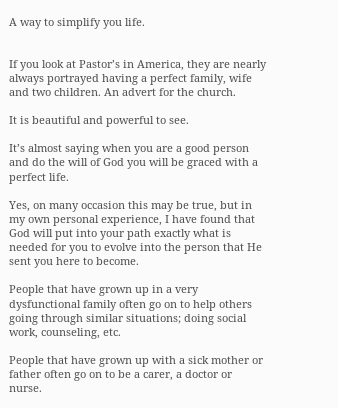A way to simplify you life.


If you look at Pastor’s in America, they are nearly always portrayed having a perfect family, wife and two children. An advert for the church.

It is beautiful and powerful to see.

It’s almost saying when you are a good person and do the will of God you will be graced with a perfect life.

Yes, on many occasion this may be true, but in my own personal experience, I have found that God will put into your path exactly what is needed for you to evolve into the person that He sent you here to become.

People that have grown up in a very dysfunctional family often go on to help others going through similar situations; doing social work, counseling, etc.

People that have grown up with a sick mother or father often go on to be a carer, a doctor or nurse.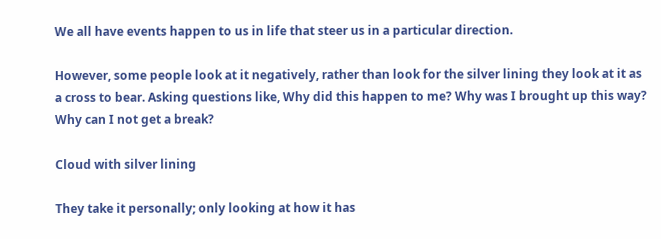We all have events happen to us in life that steer us in a particular direction.

However, some people look at it negatively, rather than look for the silver lining they look at it as a cross to bear. Asking questions like, Why did this happen to me? Why was I brought up this way? Why can I not get a break?

Cloud with silver lining

They take it personally; only looking at how it has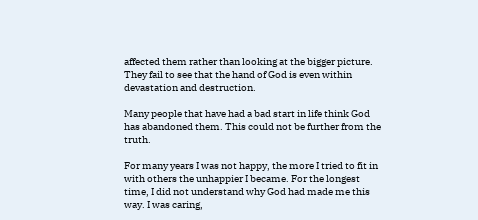affected them rather than looking at the bigger picture. They fail to see that the hand of God is even within devastation and destruction.

Many people that have had a bad start in life think God has abandoned them. This could not be further from the truth.

For many years I was not happy, the more I tried to fit in with others the unhappier I became. For the longest time, I did not understand why God had made me this way. I was caring,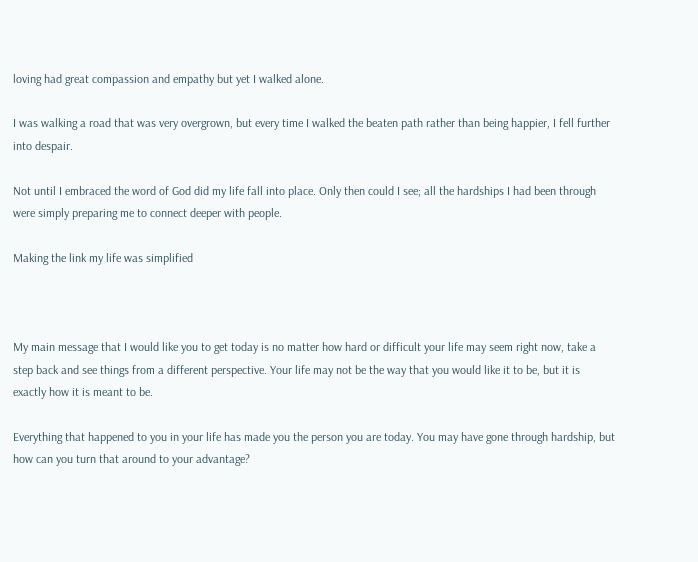loving had great compassion and empathy but yet I walked alone.

I was walking a road that was very overgrown, but every time I walked the beaten path rather than being happier, I fell further into despair.

Not until I embraced the word of God did my life fall into place. Only then could I see; all the hardships I had been through were simply preparing me to connect deeper with people.

Making the link my life was simplified



My main message that I would like you to get today is no matter how hard or difficult your life may seem right now, take a step back and see things from a different perspective. Your life may not be the way that you would like it to be, but it is exactly how it is meant to be.

Everything that happened to you in your life has made you the person you are today. You may have gone through hardship, but how can you turn that around to your advantage?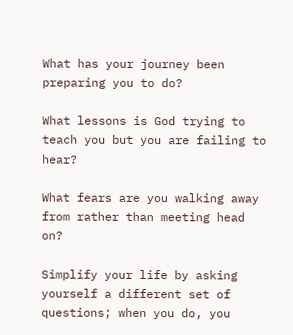What has your journey been preparing you to do?

What lessons is God trying to teach you but you are failing to hear?

What fears are you walking away from rather than meeting head on?

Simplify your life by asking yourself a different set of questions; when you do, you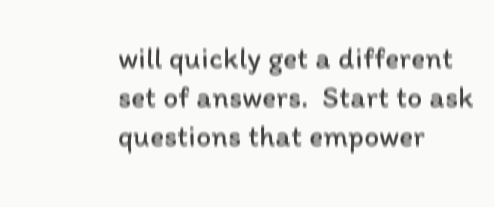will quickly get a different set of answers.  Start to ask questions that empower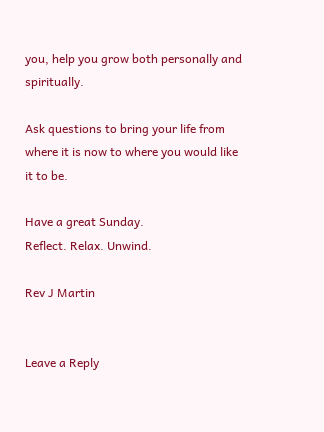you, help you grow both personally and spiritually.

Ask questions to bring your life from where it is now to where you would like it to be.

Have a great Sunday.
Reflect. Relax. Unwind.

Rev J Martin


Leave a Reply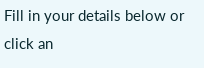Fill in your details below or click an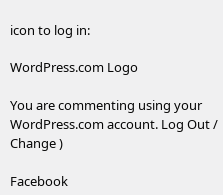icon to log in:

WordPress.com Logo

You are commenting using your WordPress.com account. Log Out /  Change )

Facebook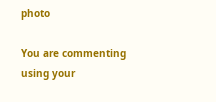photo

You are commenting using your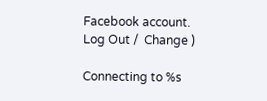Facebook account. Log Out /  Change )

Connecting to %s